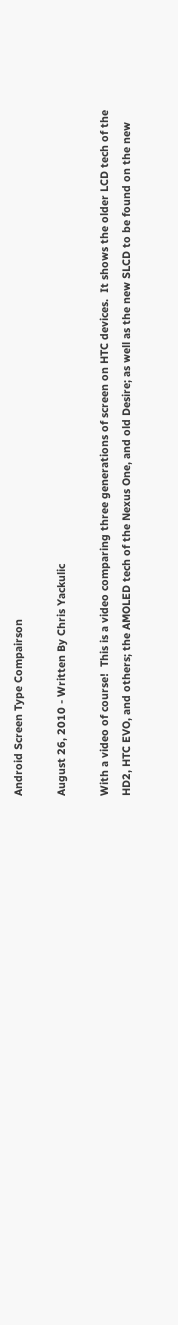Android Screen Type Compairson

August 26, 2010 - Written By Chris Yackulic

With a video of course!  This is a video comparing three generations of screen on HTC devices.  It shows the older LCD tech of the HD2, HTC EVO, and others; the AMOLED tech of the Nexus One, and old Desire; as well as the new SLCD to be found on the new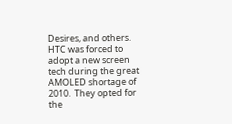Desires, and others.  HTC was forced to adopt a new screen tech during the great AMOLED shortage of 2010.  They opted for the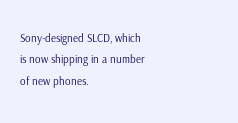Sony-designed SLCD, which is now shipping in a number of new phones.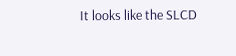It looks like the SLCD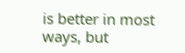is better in most ways, but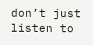don’t just listen to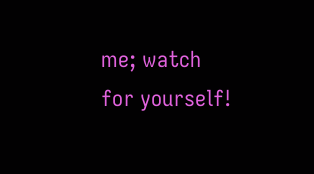me; watch for yourself!